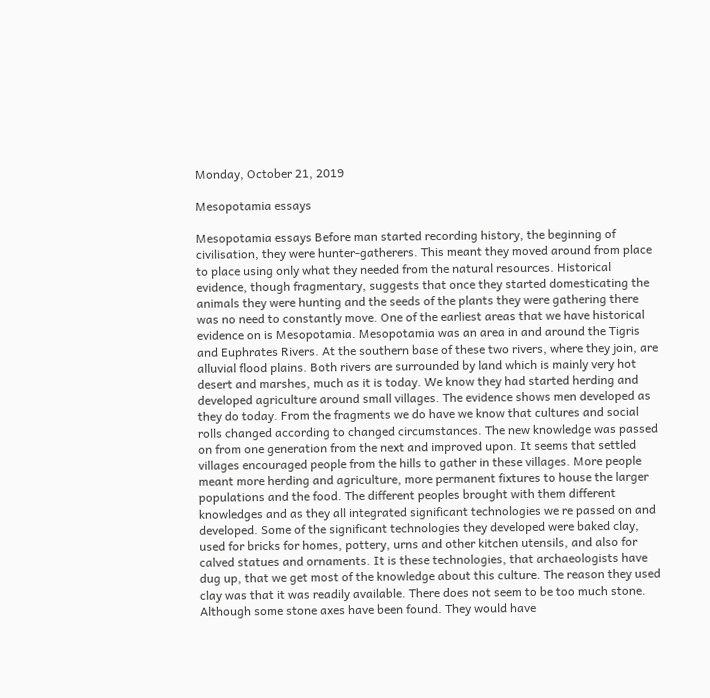Monday, October 21, 2019

Mesopotamia essays

Mesopotamia essays Before man started recording history, the beginning of civilisation, they were hunter-gatherers. This meant they moved around from place to place using only what they needed from the natural resources. Historical evidence, though fragmentary, suggests that once they started domesticating the animals they were hunting and the seeds of the plants they were gathering there was no need to constantly move. One of the earliest areas that we have historical evidence on is Mesopotamia. Mesopotamia was an area in and around the Tigris and Euphrates Rivers. At the southern base of these two rivers, where they join, are alluvial flood plains. Both rivers are surrounded by land which is mainly very hot desert and marshes, much as it is today. We know they had started herding and developed agriculture around small villages. The evidence shows men developed as they do today. From the fragments we do have we know that cultures and social rolls changed according to changed circumstances. The new knowledge was passed on from one generation from the next and improved upon. It seems that settled villages encouraged people from the hills to gather in these villages. More people meant more herding and agriculture, more permanent fixtures to house the larger populations and the food. The different peoples brought with them different knowledges and as they all integrated significant technologies we re passed on and developed. Some of the significant technologies they developed were baked clay, used for bricks for homes, pottery, urns and other kitchen utensils, and also for calved statues and ornaments. It is these technologies, that archaeologists have dug up, that we get most of the knowledge about this culture. The reason they used clay was that it was readily available. There does not seem to be too much stone. Although some stone axes have been found. They would have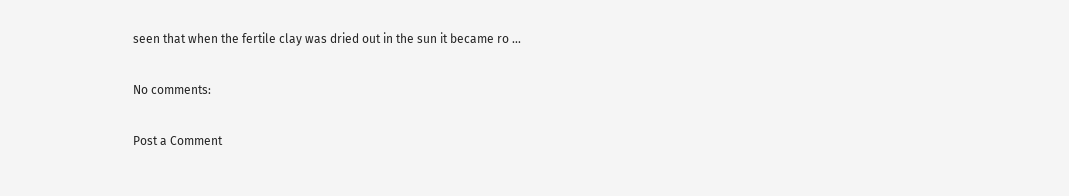seen that when the fertile clay was dried out in the sun it became ro ...

No comments:

Post a Comment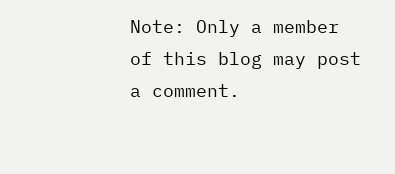Note: Only a member of this blog may post a comment.